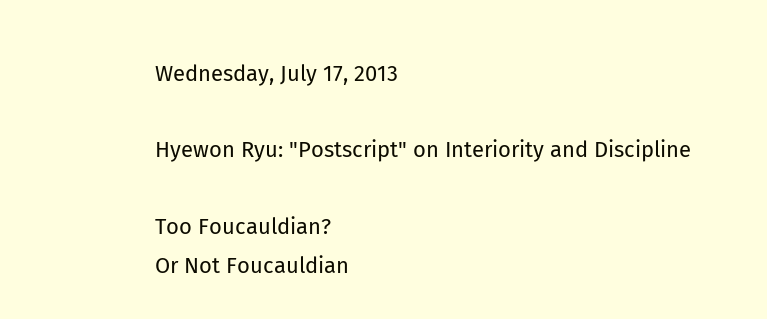Wednesday, July 17, 2013

Hyewon Ryu: "Postscript" on Interiority and Discipline

Too Foucauldian?
Or Not Foucauldian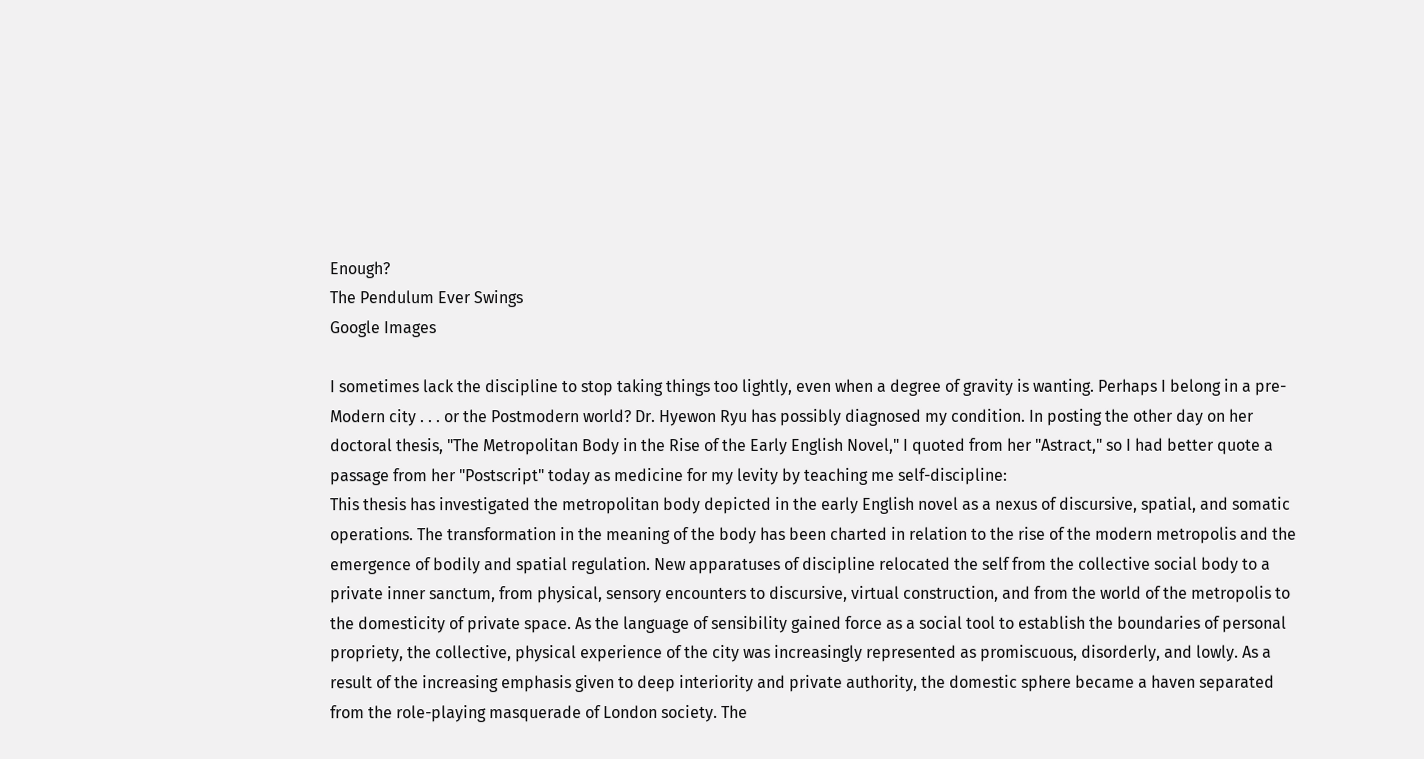Enough?
The Pendulum Ever Swings
Google Images

I sometimes lack the discipline to stop taking things too lightly, even when a degree of gravity is wanting. Perhaps I belong in a pre-Modern city . . . or the Postmodern world? Dr. Hyewon Ryu has possibly diagnosed my condition. In posting the other day on her doctoral thesis, "The Metropolitan Body in the Rise of the Early English Novel," I quoted from her "Astract," so I had better quote a passage from her "Postscript" today as medicine for my levity by teaching me self-discipline:
This thesis has investigated the metropolitan body depicted in the early English novel as a nexus of discursive, spatial, and somatic operations. The transformation in the meaning of the body has been charted in relation to the rise of the modern metropolis and the emergence of bodily and spatial regulation. New apparatuses of discipline relocated the self from the collective social body to a private inner sanctum, from physical, sensory encounters to discursive, virtual construction, and from the world of the metropolis to the domesticity of private space. As the language of sensibility gained force as a social tool to establish the boundaries of personal propriety, the collective, physical experience of the city was increasingly represented as promiscuous, disorderly, and lowly. As a result of the increasing emphasis given to deep interiority and private authority, the domestic sphere became a haven separated from the role-playing masquerade of London society. The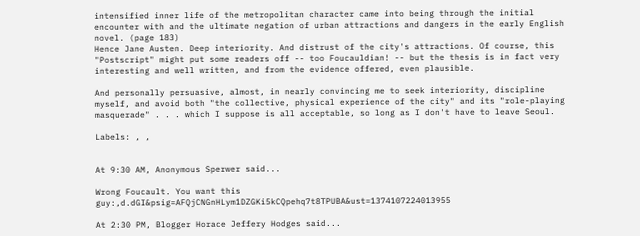intensified inner life of the metropolitan character came into being through the initial encounter with and the ultimate negation of urban attractions and dangers in the early English novel. (page 183)
Hence Jane Austen. Deep interiority. And distrust of the city's attractions. Of course, this "Postscript" might put some readers off -- too Foucauldian! -- but the thesis is in fact very interesting and well written, and from the evidence offered, even plausible.

And personally persuasive, almost, in nearly convincing me to seek interiority, discipline myself, and avoid both "the collective, physical experience of the city" and its "role-playing masquerade" . . . which I suppose is all acceptable, so long as I don't have to leave Seoul.

Labels: , ,


At 9:30 AM, Anonymous Sperwer said...

Wrong Foucault. You want this guy:,d.dGI&psig=AFQjCNGnHLym1DZGKi5kCQpehq7t8TPUBA&ust=1374107224013955

At 2:30 PM, Blogger Horace Jeffery Hodges said...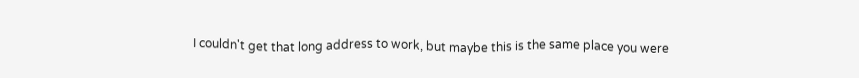I couldn't get that long address to work, but maybe this is the same place you were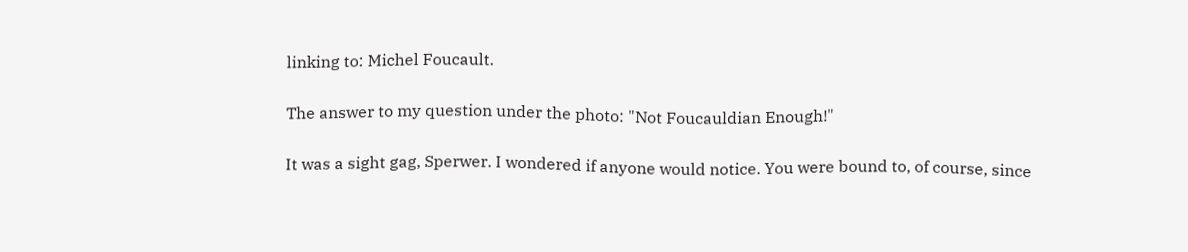linking to: Michel Foucault.

The answer to my question under the photo: "Not Foucauldian Enough!"

It was a sight gag, Sperwer. I wondered if anyone would notice. You were bound to, of course, since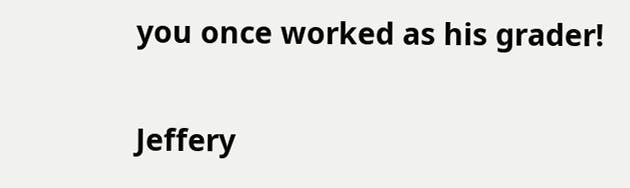you once worked as his grader!

Jeffery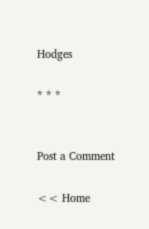Hodges

* * *


Post a Comment

<< Home